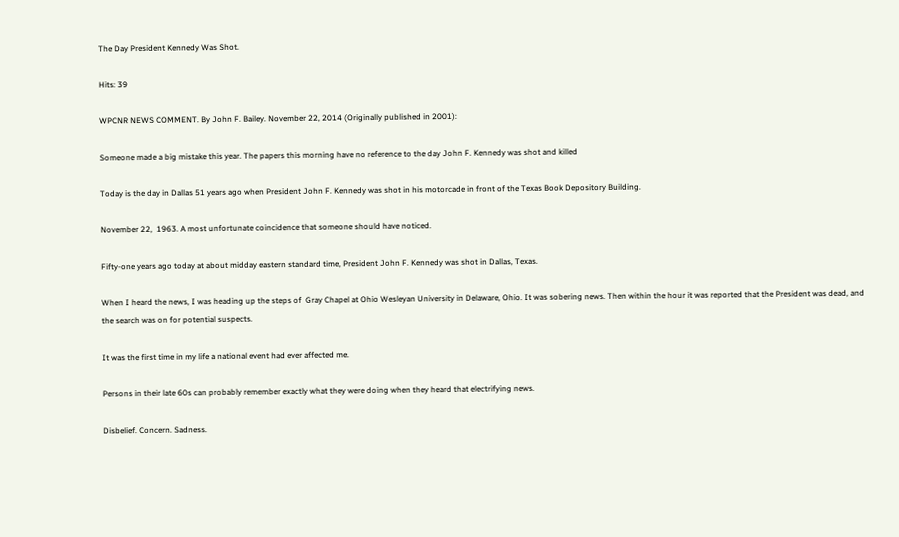The Day President Kennedy Was Shot.

Hits: 39

WPCNR NEWS COMMENT. By John F. Bailey. November 22, 2014 (Originally published in 2001):

Someone made a big mistake this year. The papers this morning have no reference to the day John F. Kennedy was shot and killed

Today is the day in Dallas 51 years ago when President John F. Kennedy was shot in his motorcade in front of the Texas Book Depository Building.

November 22,  1963. A most unfortunate coincidence that someone should have noticed.

Fifty-one years ago today at about midday eastern standard time, President John F. Kennedy was shot in Dallas, Texas.

When I heard the news, I was heading up the steps of  Gray Chapel at Ohio Wesleyan University in Delaware, Ohio. It was sobering news. Then within the hour it was reported that the President was dead, and the search was on for potential suspects.

It was the first time in my life a national event had ever affected me.

Persons in their late 60s can probably remember exactly what they were doing when they heard that electrifying news.

Disbelief. Concern. Sadness.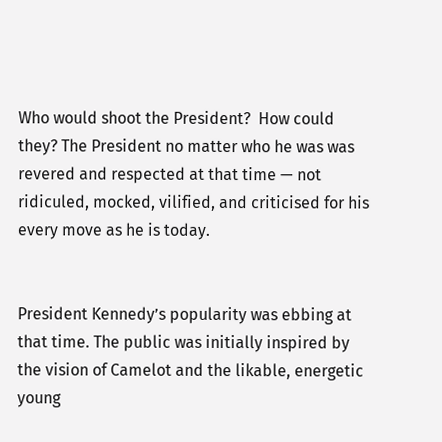Who would shoot the President?  How could they? The President no matter who he was was revered and respected at that time — not ridiculed, mocked, vilified, and criticised for his every move as he is today.


President Kennedy’s popularity was ebbing at that time. The public was initially inspired by the vision of Camelot and the likable, energetic young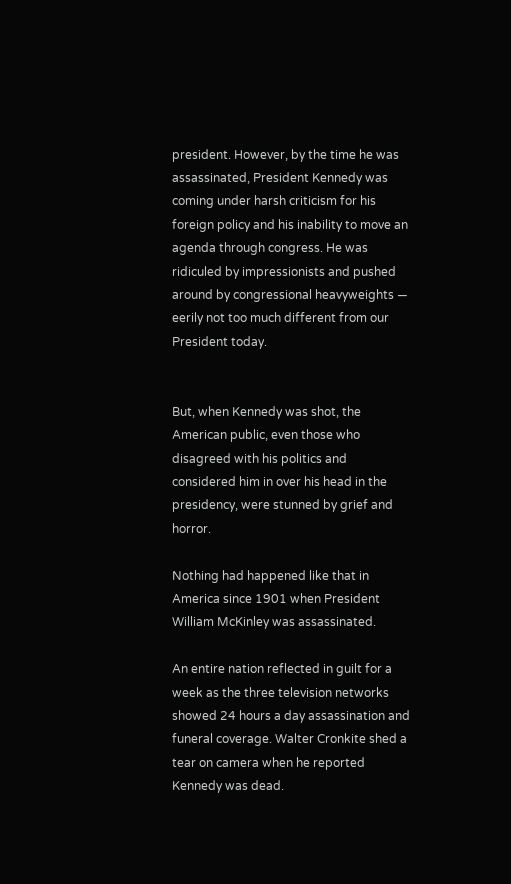president. However, by the time he was assassinated, President Kennedy was coming under harsh criticism for his foreign policy and his inability to move an agenda through congress. He was ridiculed by impressionists and pushed around by congressional heavyweights — eerily not too much different from our President today.


But, when Kennedy was shot, the American public, even those who disagreed with his politics and considered him in over his head in the presidency, were stunned by grief and horror.

Nothing had happened like that in America since 1901 when President William McKinley was assassinated.

An entire nation reflected in guilt for a week as the three television networks showed 24 hours a day assassination and funeral coverage. Walter Cronkite shed a tear on camera when he reported Kennedy was dead.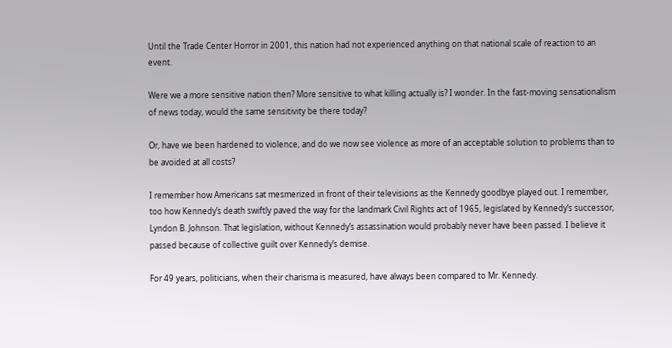Until the Trade Center Horror in 2001, this nation had not experienced anything on that national scale of reaction to an event.

Were we a more sensitive nation then? More sensitive to what killing actually is? I wonder. In the fast-moving sensationalism of news today, would the same sensitivity be there today?

Or, have we been hardened to violence, and do we now see violence as more of an acceptable solution to problems than to be avoided at all costs?

I remember how Americans sat mesmerized in front of their televisions as the Kennedy goodbye played out. I remember, too how Kennedy’s death swiftly paved the way for the landmark Civil Rights act of 1965, legislated by Kennedy’s successor, Lyndon B. Johnson. That legislation, without Kennedy’s assassination would probably never have been passed. I believe it passed because of collective guilt over Kennedy’s demise.

For 49 years, politicians, when their charisma is measured, have always been compared to Mr. Kennedy.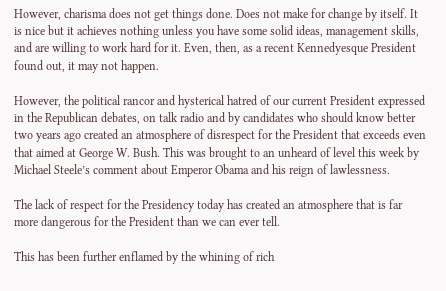However, charisma does not get things done. Does not make for change by itself. It is nice but it achieves nothing unless you have some solid ideas, management skills, and are willing to work hard for it. Even, then, as a recent Kennedyesque President found out, it may not happen.

However, the political rancor and hysterical hatred of our current President expressed in the Republican debates, on talk radio and by candidates who should know better two years ago created an atmosphere of disrespect for the President that exceeds even that aimed at George W. Bush. This was brought to an unheard of level this week by Michael Steele’s comment about Emperor Obama and his reign of lawlessness.

The lack of respect for the Presidency today has created an atmosphere that is far more dangerous for the President than we can ever tell.

This has been further enflamed by the whining of rich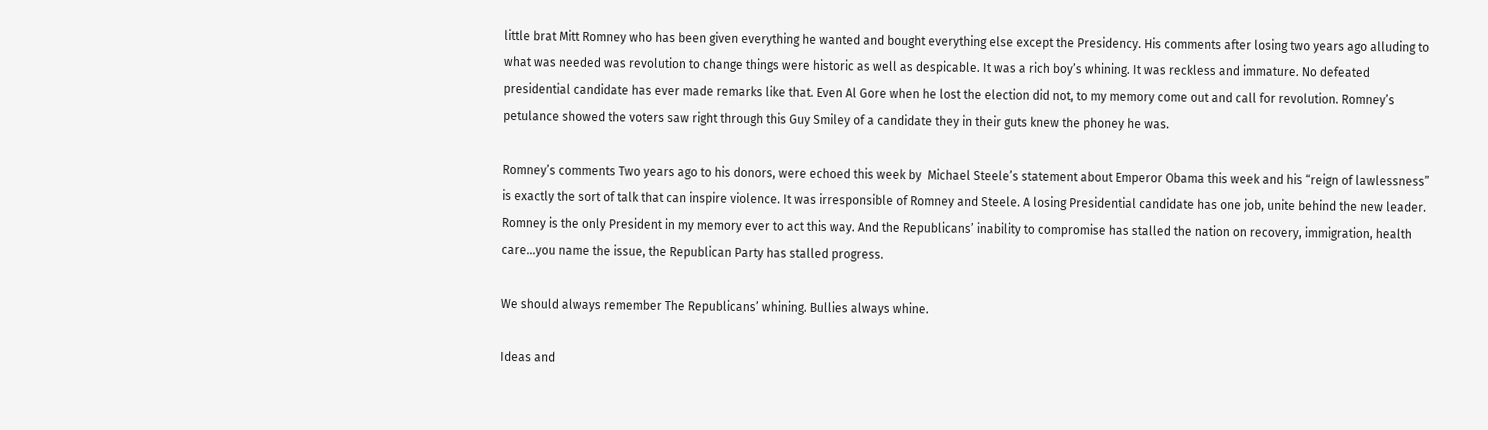little brat Mitt Romney who has been given everything he wanted and bought everything else except the Presidency. His comments after losing two years ago alluding to what was needed was revolution to change things were historic as well as despicable. It was a rich boy’s whining. It was reckless and immature. No defeated presidential candidate has ever made remarks like that. Even Al Gore when he lost the election did not, to my memory come out and call for revolution. Romney’s petulance showed the voters saw right through this Guy Smiley of a candidate they in their guts knew the phoney he was.

Romney’s comments Two years ago to his donors, were echoed this week by  Michael Steele’s statement about Emperor Obama this week and his “reign of lawlessness” is exactly the sort of talk that can inspire violence. It was irresponsible of Romney and Steele. A losing Presidential candidate has one job, unite behind the new leader. Romney is the only President in my memory ever to act this way. And the Republicans’ inability to compromise has stalled the nation on recovery, immigration, health care…you name the issue, the Republican Party has stalled progress.

We should always remember The Republicans’ whining. Bullies always whine.

Ideas and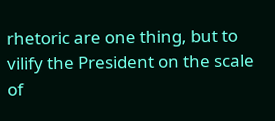rhetoric are one thing, but to vilify the President on the scale of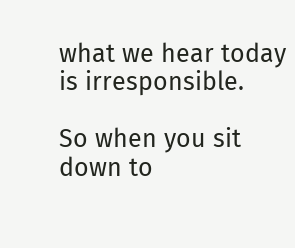what we hear today is irresponsible.

So when you sit down to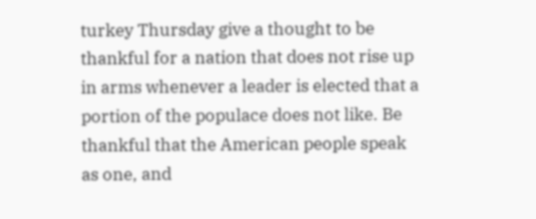turkey Thursday give a thought to be thankful for a nation that does not rise up in arms whenever a leader is elected that a portion of the populace does not like. Be thankful that the American people speak as one, and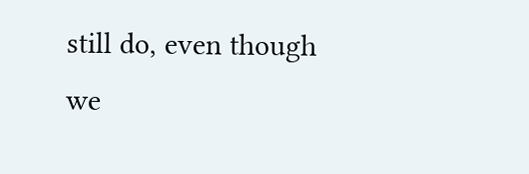still do, even though we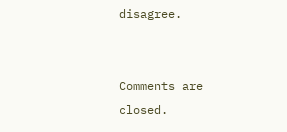disagree.


Comments are closed.